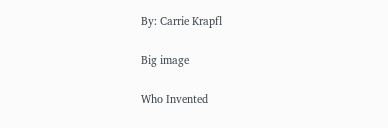By: Carrie Krapfl

Big image

Who Invented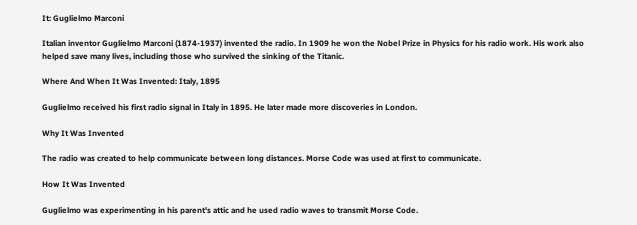It: Guglielmo Marconi

Italian inventor Guglielmo Marconi (1874-1937) invented the radio. In 1909 he won the Nobel Prize in Physics for his radio work. His work also helped save many lives, including those who survived the sinking of the Titanic.

Where And When It Was Invented: Italy, 1895

Guglielmo received his first radio signal in Italy in 1895. He later made more discoveries in London.

Why It Was Invented

The radio was created to help communicate between long distances. Morse Code was used at first to communicate.

How It Was Invented

Guglielmo was experimenting in his parent's attic and he used radio waves to transmit Morse Code.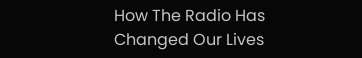How The Radio Has Changed Our Lives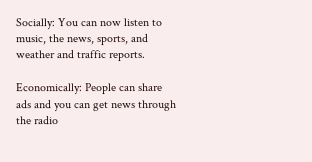Socially: You can now listen to music, the news, sports, and weather and traffic reports.

Economically: People can share ads and you can get news through the radio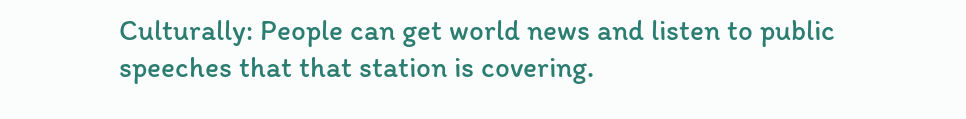Culturally: People can get world news and listen to public speeches that that station is covering.